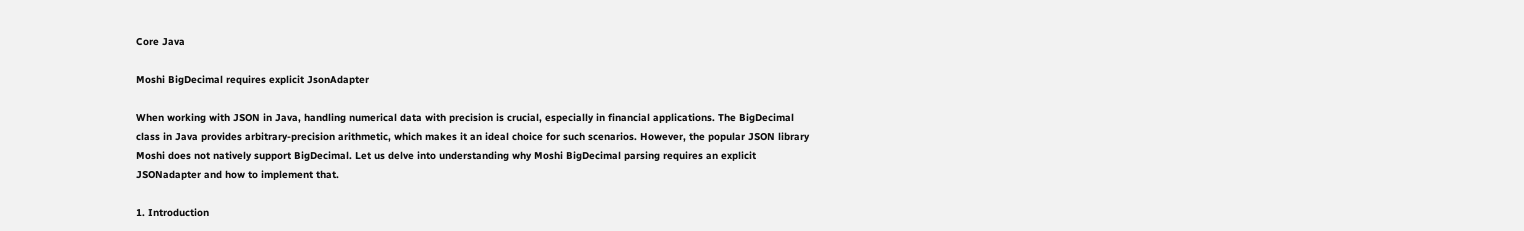Core Java

Moshi BigDecimal requires explicit JsonAdapter

When working with JSON in Java, handling numerical data with precision is crucial, especially in financial applications. The BigDecimal class in Java provides arbitrary-precision arithmetic, which makes it an ideal choice for such scenarios. However, the popular JSON library Moshi does not natively support BigDecimal. Let us delve into understanding why Moshi BigDecimal parsing requires an explicit JSONadapter and how to implement that.

1. Introduction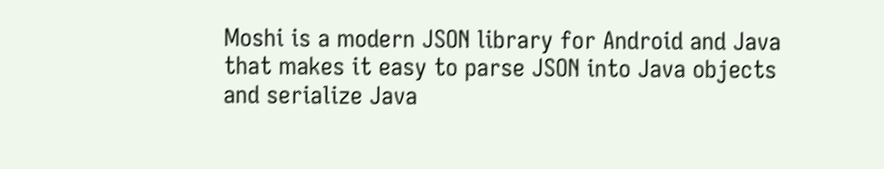Moshi is a modern JSON library for Android and Java that makes it easy to parse JSON into Java objects and serialize Java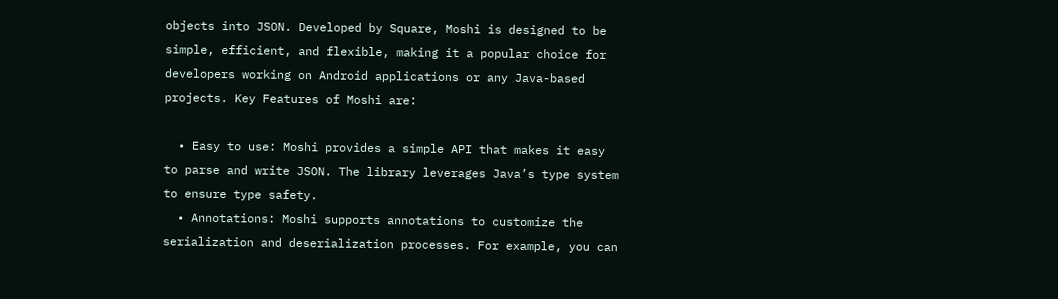objects into JSON. Developed by Square, Moshi is designed to be simple, efficient, and flexible, making it a popular choice for developers working on Android applications or any Java-based projects. Key Features of Moshi are:

  • Easy to use: Moshi provides a simple API that makes it easy to parse and write JSON. The library leverages Java’s type system to ensure type safety.
  • Annotations: Moshi supports annotations to customize the serialization and deserialization processes. For example, you can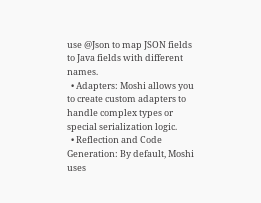use @Json to map JSON fields to Java fields with different names.
  • Adapters: Moshi allows you to create custom adapters to handle complex types or special serialization logic.
  • Reflection and Code Generation: By default, Moshi uses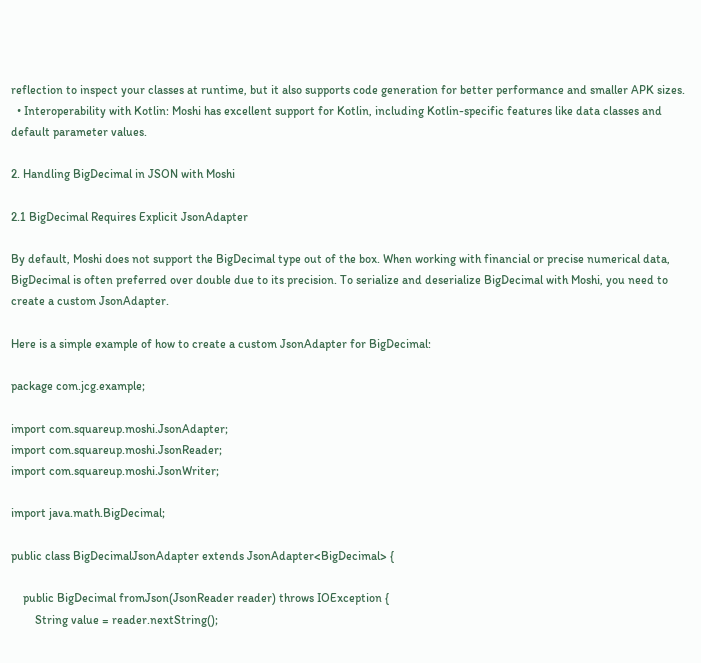reflection to inspect your classes at runtime, but it also supports code generation for better performance and smaller APK sizes.
  • Interoperability with Kotlin: Moshi has excellent support for Kotlin, including Kotlin-specific features like data classes and default parameter values.

2. Handling BigDecimal in JSON with Moshi

2.1 BigDecimal Requires Explicit JsonAdapter

By default, Moshi does not support the BigDecimal type out of the box. When working with financial or precise numerical data, BigDecimal is often preferred over double due to its precision. To serialize and deserialize BigDecimal with Moshi, you need to create a custom JsonAdapter.

Here is a simple example of how to create a custom JsonAdapter for BigDecimal:

package com.jcg.example;

import com.squareup.moshi.JsonAdapter;
import com.squareup.moshi.JsonReader;
import com.squareup.moshi.JsonWriter;

import java.math.BigDecimal;

public class BigDecimalJsonAdapter extends JsonAdapter<BigDecimal> {

    public BigDecimal fromJson(JsonReader reader) throws IOException {
        String value = reader.nextString();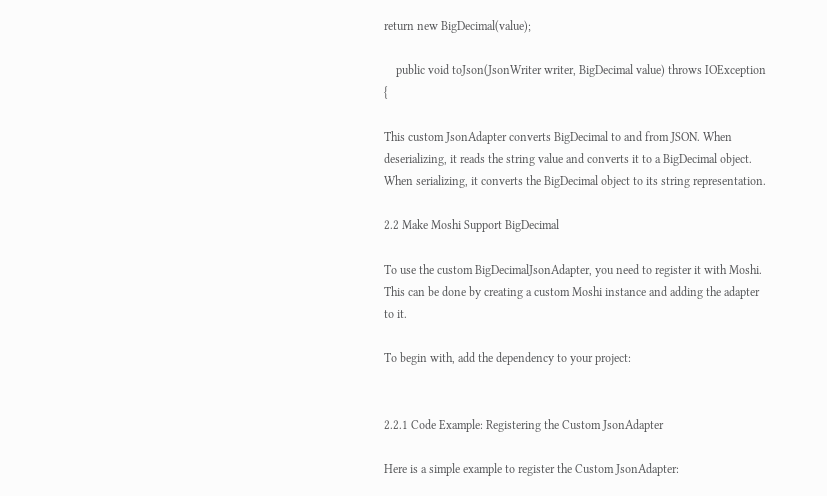return new BigDecimal(value);

    public void toJson(JsonWriter writer, BigDecimal value) throws IOException {

This custom JsonAdapter converts BigDecimal to and from JSON. When deserializing, it reads the string value and converts it to a BigDecimal object. When serializing, it converts the BigDecimal object to its string representation.

2.2 Make Moshi Support BigDecimal

To use the custom BigDecimalJsonAdapter, you need to register it with Moshi. This can be done by creating a custom Moshi instance and adding the adapter to it.

To begin with, add the dependency to your project:


2.2.1 Code Example: Registering the Custom JsonAdapter

Here is a simple example to register the Custom JsonAdapter: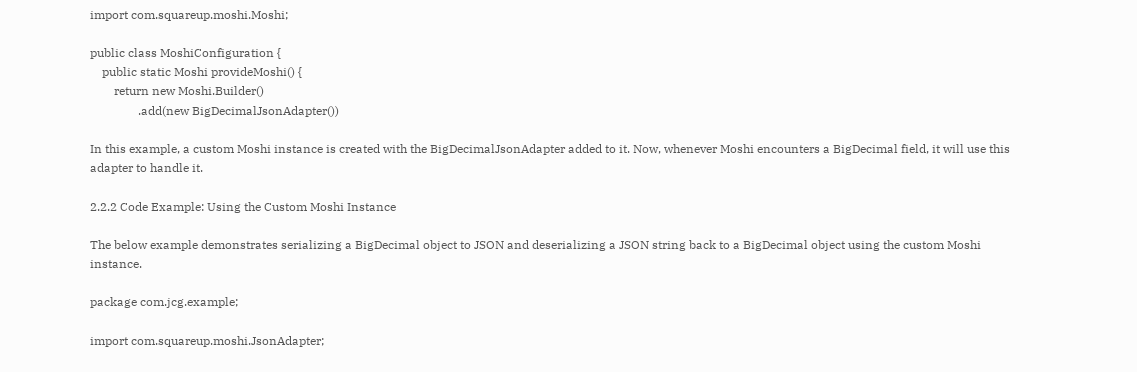import com.squareup.moshi.Moshi;

public class MoshiConfiguration {
    public static Moshi provideMoshi() {
        return new Moshi.Builder()
                .add(new BigDecimalJsonAdapter())

In this example, a custom Moshi instance is created with the BigDecimalJsonAdapter added to it. Now, whenever Moshi encounters a BigDecimal field, it will use this adapter to handle it.

2.2.2 Code Example: Using the Custom Moshi Instance

The below example demonstrates serializing a BigDecimal object to JSON and deserializing a JSON string back to a BigDecimal object using the custom Moshi instance.

package com.jcg.example;

import com.squareup.moshi.JsonAdapter;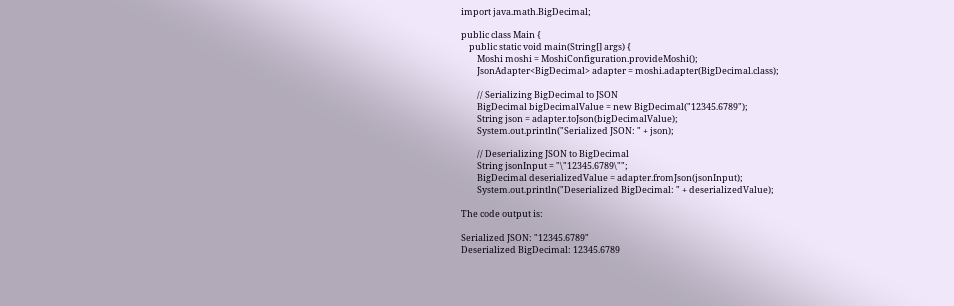import java.math.BigDecimal;

public class Main {
    public static void main(String[] args) {
        Moshi moshi = MoshiConfiguration.provideMoshi();
        JsonAdapter<BigDecimal> adapter = moshi.adapter(BigDecimal.class);

        // Serializing BigDecimal to JSON
        BigDecimal bigDecimalValue = new BigDecimal("12345.6789");
        String json = adapter.toJson(bigDecimalValue);
        System.out.println("Serialized JSON: " + json);

        // Deserializing JSON to BigDecimal
        String jsonInput = "\"12345.6789\"";
        BigDecimal deserializedValue = adapter.fromJson(jsonInput);
        System.out.println("Deserialized BigDecimal: " + deserializedValue);

The code output is:

Serialized JSON: "12345.6789"
Deserialized BigDecimal: 12345.6789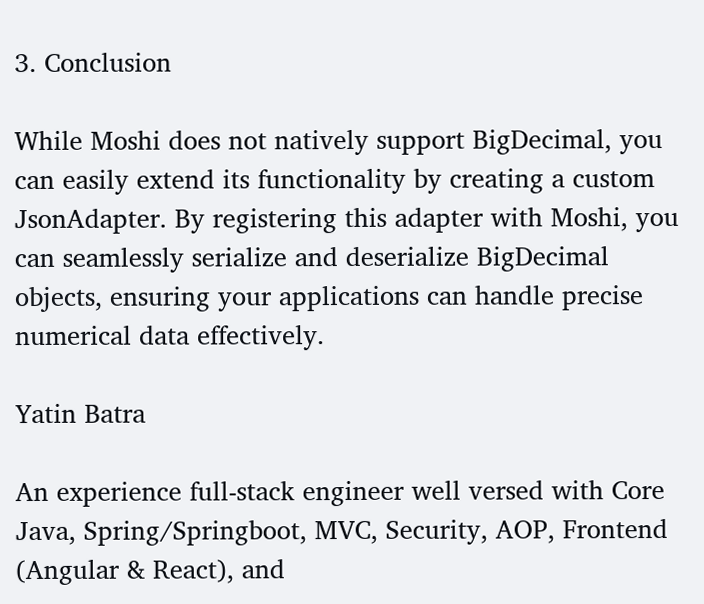3. Conclusion

While Moshi does not natively support BigDecimal, you can easily extend its functionality by creating a custom JsonAdapter. By registering this adapter with Moshi, you can seamlessly serialize and deserialize BigDecimal objects, ensuring your applications can handle precise numerical data effectively.

Yatin Batra

An experience full-stack engineer well versed with Core Java, Spring/Springboot, MVC, Security, AOP, Frontend (Angular & React), and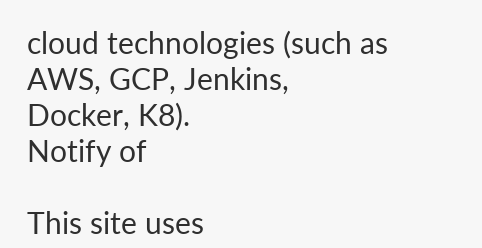cloud technologies (such as AWS, GCP, Jenkins, Docker, K8).
Notify of

This site uses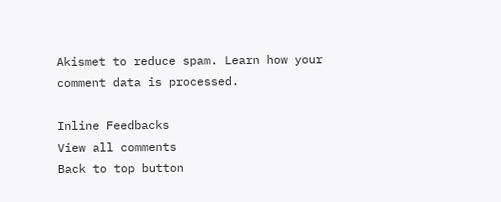Akismet to reduce spam. Learn how your comment data is processed.

Inline Feedbacks
View all comments
Back to top button